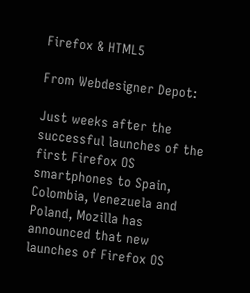Firefox & HTML5

From Webdesigner Depot:

Just weeks after the successful launches of the first Firefox OS smartphones to Spain, Colombia, Venezuela and Poland, Mozilla has announced that new launches of Firefox OS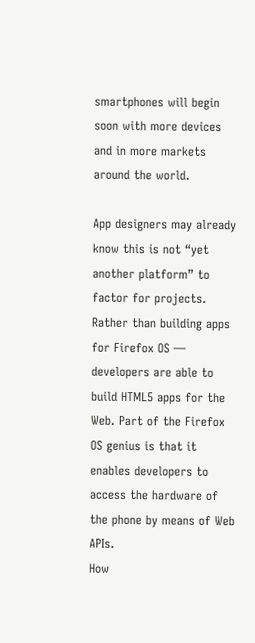smartphones will begin soon with more devices and in more markets around the world.

App designers may already know this is not “yet another platform” to factor for projects. Rather than building apps for Firefox OS — developers are able to build HTML5 apps for the Web. Part of the Firefox OS genius is that it enables developers to access the hardware of the phone by means of Web APIs.
How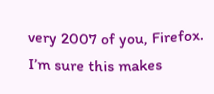very 2007 of you, Firefox.
I’m sure this makes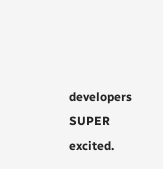developers SUPER excited.